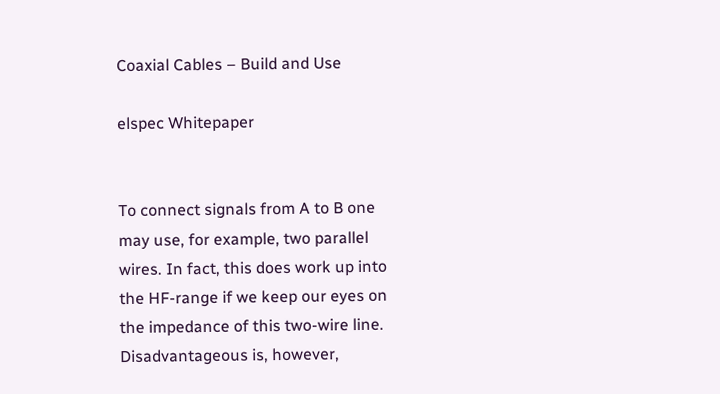Coaxial Cables – Build and Use

elspec Whitepaper


To connect signals from A to B one may use, for example, two parallel wires. In fact, this does work up into the HF-range if we keep our eyes on the impedance of this two-wire line. Disadvantageous is, however,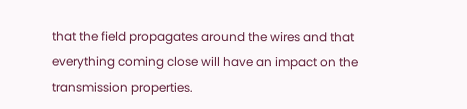that the field propagates around the wires and that everything coming close will have an impact on the transmission properties.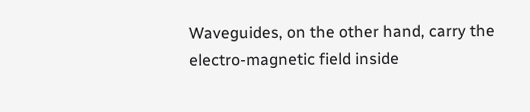Waveguides, on the other hand, carry the electro-magnetic field inside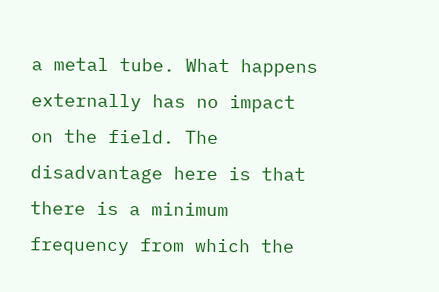a metal tube. What happens externally has no impact on the field. The disadvantage here is that there is a minimum frequency from which the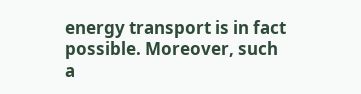energy transport is in fact possible. Moreover, such a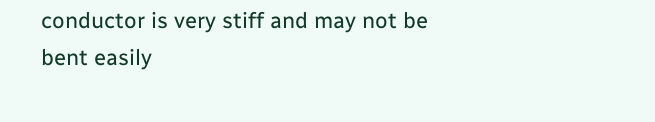conductor is very stiff and may not be bent easily